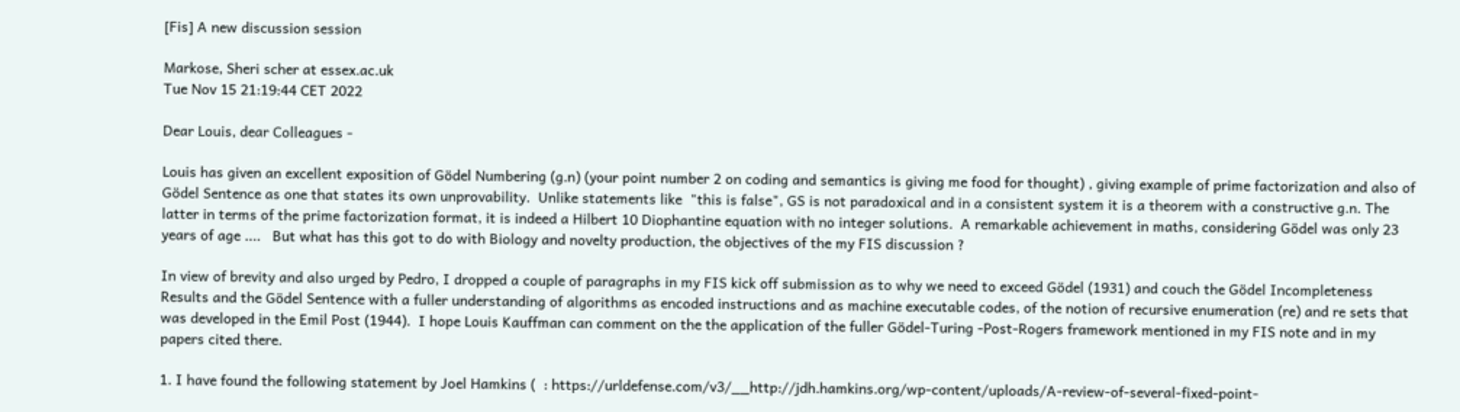[Fis] A new discussion session

Markose, Sheri scher at essex.ac.uk
Tue Nov 15 21:19:44 CET 2022

Dear Louis, dear Colleagues -

Louis has given an excellent exposition of Gödel Numbering (g.n) (your point number 2 on coding and semantics is giving me food for thought) , giving example of prime factorization and also of Gödel Sentence as one that states its own unprovability.  Unlike statements like  "this is false", GS is not paradoxical and in a consistent system it is a theorem with a constructive g.n. The latter in terms of the prime factorization format, it is indeed a Hilbert 10 Diophantine equation with no integer solutions.  A remarkable achievement in maths, considering Gödel was only 23 years of age ....   But what has this got to do with Biology and novelty production, the objectives of the my FIS discussion ?

In view of brevity and also urged by Pedro, I dropped a couple of paragraphs in my FIS kick off submission as to why we need to exceed Gödel (1931) and couch the Gödel Incompleteness Results and the Gödel Sentence with a fuller understanding of algorithms as encoded instructions and as machine executable codes, of the notion of recursive enumeration (re) and re sets that was developed in the Emil Post (1944).  I hope Louis Kauffman can comment on the the application of the fuller Gödel-Turing -Post-Rogers framework mentioned in my FIS note and in my papers cited there.

1. I have found the following statement by Joel Hamkins (  : https://urldefense.com/v3/__http://jdh.hamkins.org/wp-content/uploads/A-review-of-several-fixed-point-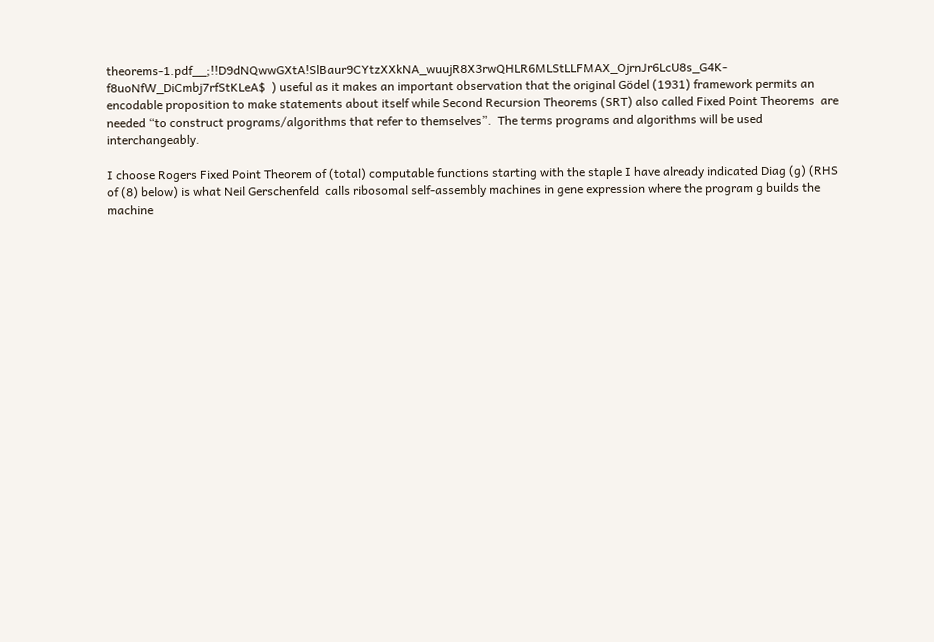theorems-1.pdf__;!!D9dNQwwGXtA!SlBaur9CYtzXXkNA_wuujR8X3rwQHLR6MLStLLFMAX_OjrnJr6LcU8s_G4K-f8uoNfW_DiCmbj7rfStKLeA$  ) useful as it makes an important observation that the original Gödel (1931) framework permits an encodable proposition to make statements about itself while Second Recursion Theorems (SRT) also called Fixed Point Theorems  are needed “to construct programs/algorithms that refer to themselves”.  The terms programs and algorithms will be used interchangeably.

I choose Rogers Fixed Point Theorem of (total) computable functions starting with the staple I have already indicated Diag (g) (RHS of (8) below) is what Neil Gerschenfeld  calls ribosomal self-assembly machines in gene expression where the program g builds the machine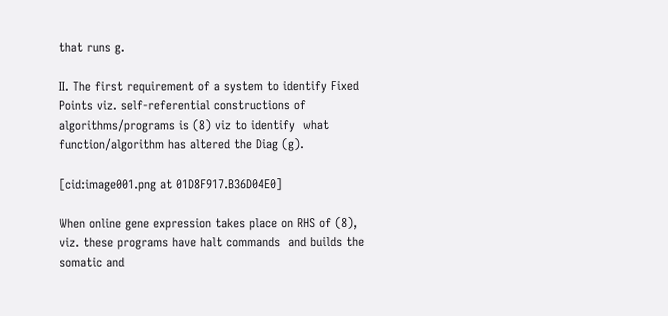that runs g.

II. The first requirement of a system to identify Fixed Points viz. self-referential constructions of algorithms/programs is (8) viz to identify  what function/algorithm has altered the Diag (g).

[cid:image001.png at 01D8F917.B36D04E0]

When online gene expression takes place on RHS of (8), viz. these programs have halt commands  and builds the somatic and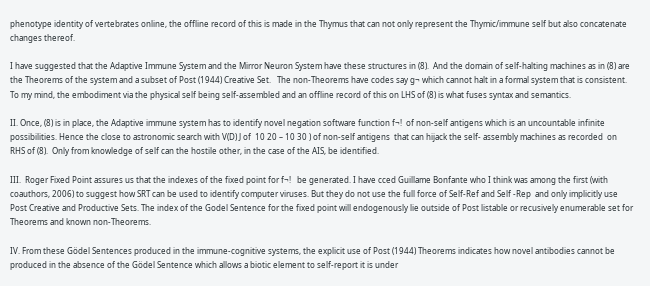phenotype identity of vertebrates online, the offline record of this is made in the Thymus that can not only represent the Thymic/immune self but also concatenate changes thereof.

I have suggested that the Adaptive Immune System and the Mirror Neuron System have these structures in (8).  And the domain of self-halting machines as in (8) are the Theorems of the system and a subset of Post (1944) Creative Set.   The non-Theorems have codes say g¬ which cannot halt in a formal system that is consistent.  To my mind, the embodiment via the physical self being self-assembled and an offline record of this on LHS of (8) is what fuses syntax and semantics.

II. Once, (8) is in place, the Adaptive immune system has to identify novel negation software function f¬!  of non-self antigens which is an uncountable infinite possibilities. Hence the close to astronomic search with V(D) J of  10 20 – 10 30 ) of non-self antigens  that can hijack the self- assembly machines as recorded  on RHS of (8).  Only from knowledge of self can the hostile other, in the case of the AIS, be identified.

III.  Roger Fixed Point assures us that the indexes of the fixed point for f¬!   be generated. I have cced Guillame Bonfante who I think was among the first (with coauthors, 2006) to suggest how SRT can be used to identify computer viruses. But they do not use the full force of Self-Ref and Self -Rep  and only implicitly use Post Creative and Productive Sets. The index of the Godel Sentence for the fixed point will endogenously lie outside of Post listable or recusively enumerable set for Theorems and known non-Theorems.

IV. From these Gödel Sentences produced in the immune-cognitive systems, the explicit use of Post (1944) Theorems indicates how novel antibodies cannot be produced in the absence of the Gödel Sentence which allows a biotic element to self-report it is under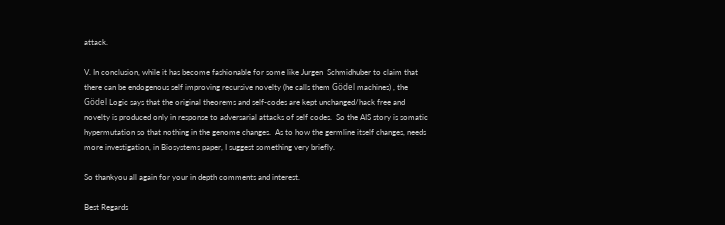attack.

V. In conclusion, while it has become fashionable for some like Jurgen  Schmidhuber to claim that there can be endogenous self improving recursive novelty (he calls them Gödel machines) , the Gödel Logic says that the original theorems and self-codes are kept unchanged/hack free and novelty is produced only in response to adversarial attacks of self codes.  So the AIS story is somatic  hypermutation so that nothing in the genome changes.  As to how the germline itself changes, needs more investigation, in Biosystems paper, I suggest something very briefly.

So thankyou all again for your in depth comments and interest.

Best Regards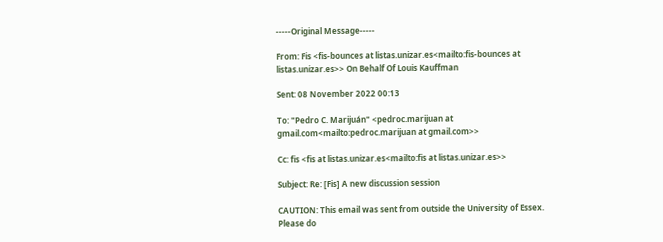-----Original Message-----

From: Fis <fis-bounces at listas.unizar.es<mailto:fis-bounces at listas.unizar.es>> On Behalf Of Louis Kauffman

Sent: 08 November 2022 00:13

To: "Pedro C. Marijuán" <pedroc.marijuan at gmail.com<mailto:pedroc.marijuan at gmail.com>>

Cc: fis <fis at listas.unizar.es<mailto:fis at listas.unizar.es>>

Subject: Re: [Fis] A new discussion session

CAUTION: This email was sent from outside the University of Essex. Please do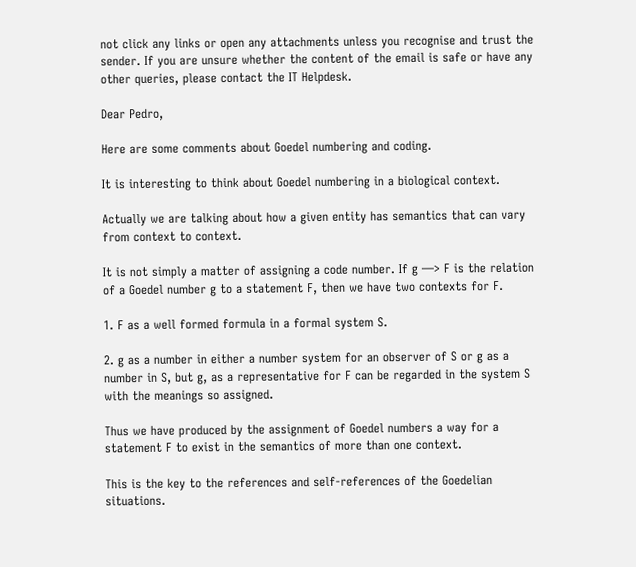not click any links or open any attachments unless you recognise and trust the sender. If you are unsure whether the content of the email is safe or have any other queries, please contact the IT Helpdesk.

Dear Pedro,

Here are some comments about Goedel numbering and coding.

It is interesting to think about Goedel numbering in a biological context.

Actually we are talking about how a given entity has semantics that can vary from context to context.

It is not simply a matter of assigning a code number. If g —> F is the relation of a Goedel number g to a statement F, then we have two contexts for F.

1. F as a well formed formula in a formal system S.

2. g as a number in either a number system for an observer of S or g as a number in S, but g, as a representative for F can be regarded in the system S with the meanings so assigned.

Thus we have produced by the assignment of Goedel numbers a way for a statement F to exist in the semantics of more than one context.

This is the key to the references and self-references of the Goedelian situations.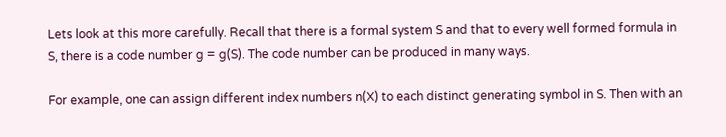Lets look at this more carefully. Recall that there is a formal system S and that to every well formed formula in S, there is a code number g = g(S). The code number can be produced in many ways.

For example, one can assign different index numbers n(X) to each distinct generating symbol in S. Then with an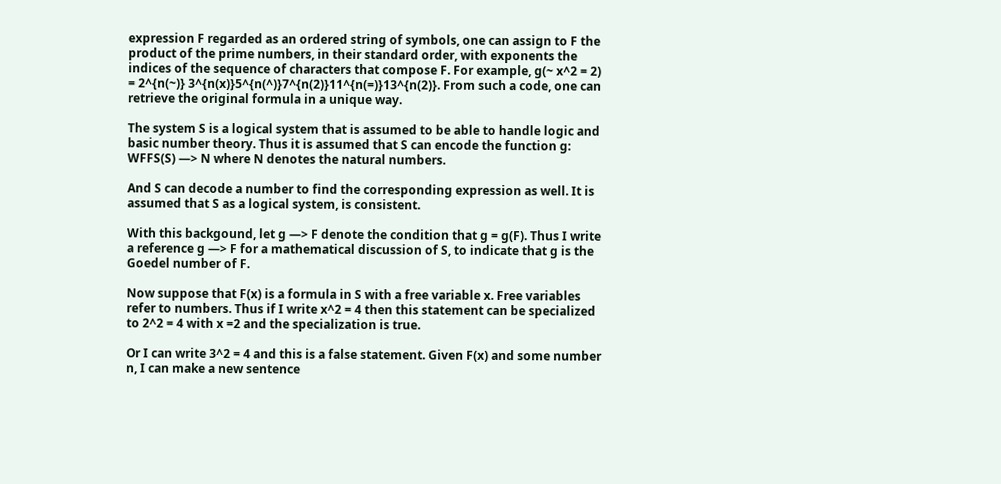expression F regarded as an ordered string of symbols, one can assign to F the product of the prime numbers, in their standard order, with exponents the indices of the sequence of characters that compose F. For example, g(~ x^2 = 2) = 2^{n(~)} 3^{n(x)}5^{n(^)}7^{n(2)}11^{n(=)}13^{n(2)}. From such a code, one can retrieve the original formula in a unique way.

The system S is a logical system that is assumed to be able to handle logic and basic number theory. Thus it is assumed that S can encode the function g: WFFS(S) —> N where N denotes the natural numbers.

And S can decode a number to find the corresponding expression as well. It is assumed that S as a logical system, is consistent.

With this backgound, let g —> F denote the condition that g = g(F). Thus I write a reference g —> F for a mathematical discussion of S, to indicate that g is the Goedel number of F.

Now suppose that F(x) is a formula in S with a free variable x. Free variables refer to numbers. Thus if I write x^2 = 4 then this statement can be specialized to 2^2 = 4 with x =2 and the specialization is true.

Or I can write 3^2 = 4 and this is a false statement. Given F(x) and some number n, I can make a new sentence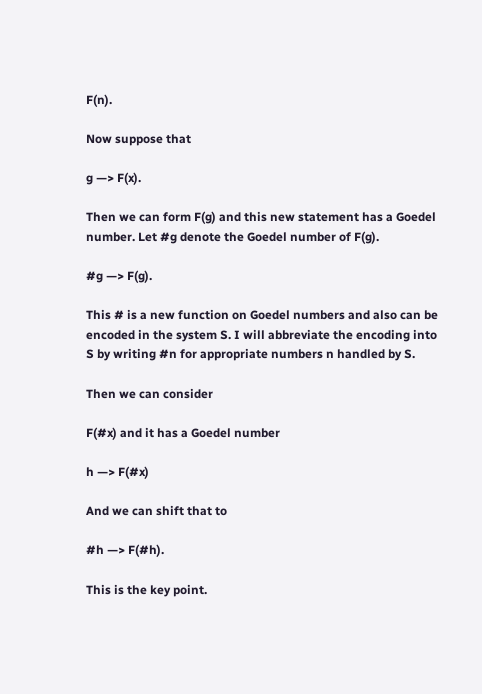F(n).

Now suppose that

g —> F(x).

Then we can form F(g) and this new statement has a Goedel number. Let #g denote the Goedel number of F(g).

#g —> F(g).

This # is a new function on Goedel numbers and also can be encoded in the system S. I will abbreviate the encoding into S by writing #n for appropriate numbers n handled by S.

Then we can consider

F(#x) and it has a Goedel number

h —> F(#x)

And we can shift that to

#h —> F(#h).

This is the key point.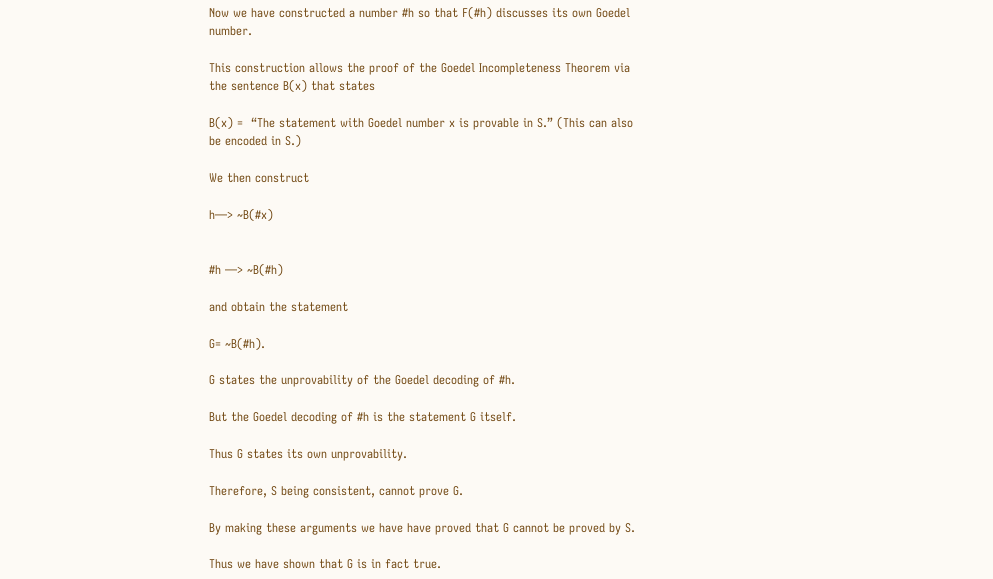Now we have constructed a number #h so that F(#h) discusses its own Goedel number.

This construction allows the proof of the Goedel Incompleteness Theorem via the sentence B(x) that states

B(x) =  “The statement with Goedel number x is provable in S.” (This can also be encoded in S.)

We then construct

h—> ~B(#x)


#h —> ~B(#h)

and obtain the statement

G= ~B(#h).

G states the unprovability of the Goedel decoding of #h.

But the Goedel decoding of #h is the statement G itself.

Thus G states its own unprovability.

Therefore, S being consistent, cannot prove G.

By making these arguments we have have proved that G cannot be proved by S.

Thus we have shown that G is in fact true.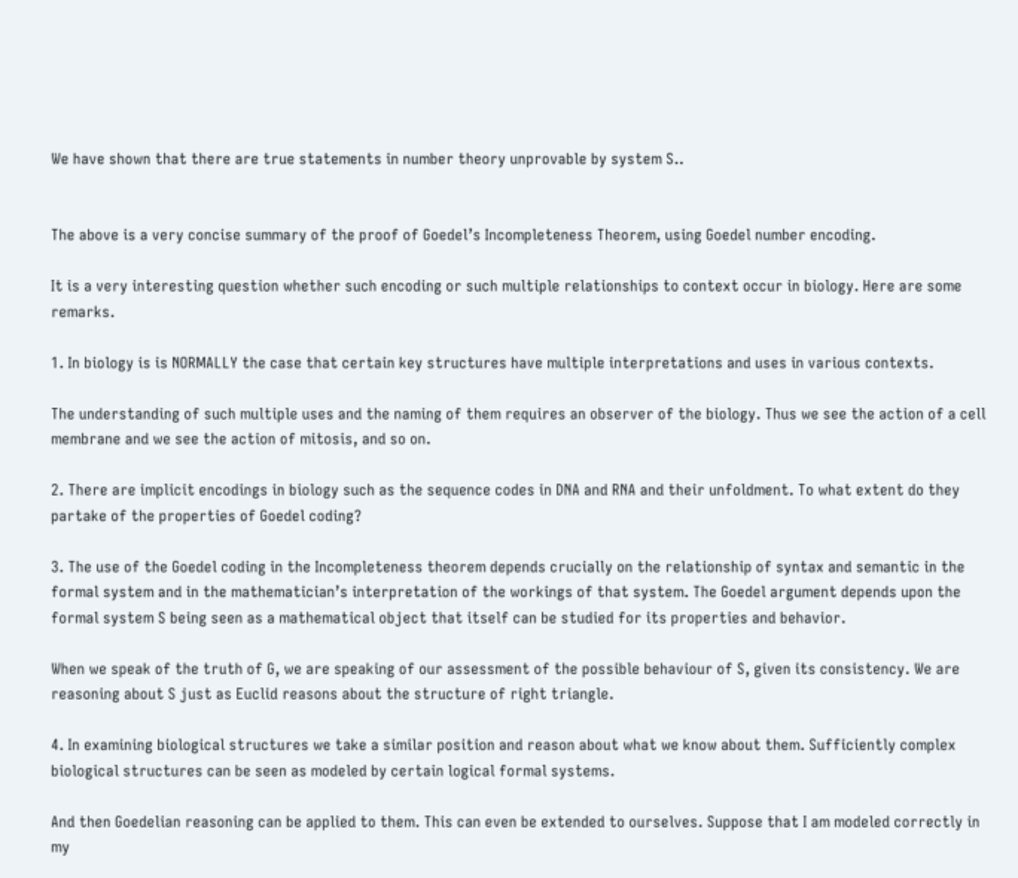We have shown that there are true statements in number theory unprovable by system S..


The above is a very concise summary of the proof of Goedel’s Incompleteness Theorem, using Goedel number encoding.

It is a very interesting question whether such encoding or such multiple relationships to context occur in biology. Here are some remarks.

1. In biology is is NORMALLY the case that certain key structures have multiple interpretations and uses in various contexts.

The understanding of such multiple uses and the naming of them requires an observer of the biology. Thus we see the action of a cell membrane and we see the action of mitosis, and so on.

2. There are implicit encodings in biology such as the sequence codes in DNA and RNA and their unfoldment. To what extent do they partake of the properties of Goedel coding?

3. The use of the Goedel coding in the Incompleteness theorem depends crucially on the relationship of syntax and semantic in the formal system and in the mathematician’s interpretation of the workings of that system. The Goedel argument depends upon the formal system S being seen as a mathematical object that itself can be studied for its properties and behavior.

When we speak of the truth of G, we are speaking of our assessment of the possible behaviour of S, given its consistency. We are reasoning about S just as Euclid reasons about the structure of right triangle.

4. In examining biological structures we take a similar position and reason about what we know about them. Sufficiently complex biological structures can be seen as modeled by certain logical formal systems.

And then Goedelian reasoning can be applied to them. This can even be extended to ourselves. Suppose that I am modeled correctly in my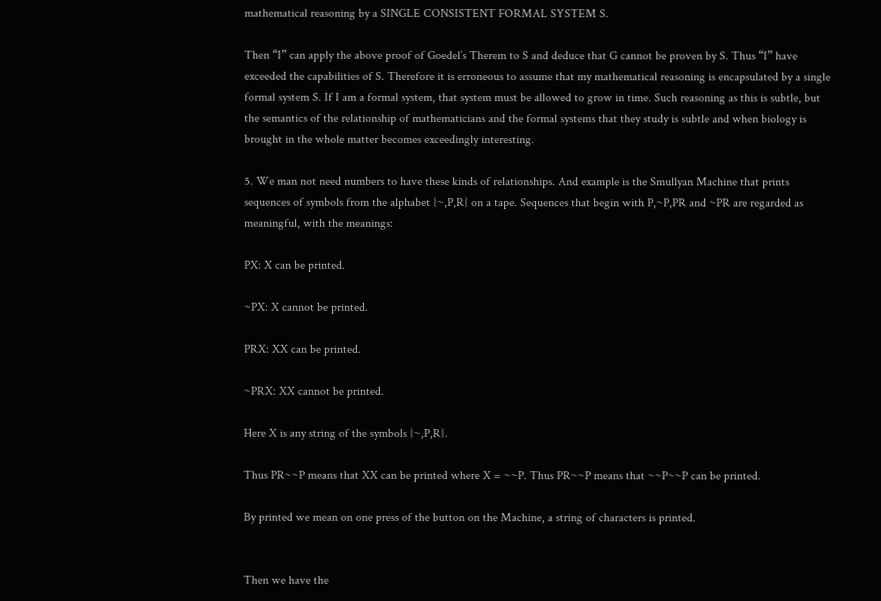mathematical reasoning by a SINGLE CONSISTENT FORMAL SYSTEM S.

Then “I” can apply the above proof of Goedel’s Therem to S and deduce that G cannot be proven by S. Thus “I” have exceeded the capabilities of S. Therefore it is erroneous to assume that my mathematical reasoning is encapsulated by a single formal system S. If I am a formal system, that system must be allowed to grow in time. Such reasoning as this is subtle, but the semantics of the relationship of mathematicians and the formal systems that they study is subtle and when biology is brought in the whole matter becomes exceedingly interesting.

5. We man not need numbers to have these kinds of relationships. And example is the Smullyan Machine that prints sequences of symbols from the alphabet {~,P,R} on a tape. Sequences that begin with P,~P,PR and ~PR are regarded as meaningful, with the meanings:

PX: X can be printed.

~PX: X cannot be printed.

PRX: XX can be printed.

~PRX: XX cannot be printed.

Here X is any string of the symbols {~,P,R}.

Thus PR~~P means that XX can be printed where X = ~~P. Thus PR~~P means that ~~P~~P can be printed.

By printed we mean on one press of the button on the Machine, a string of characters is printed.


Then we have the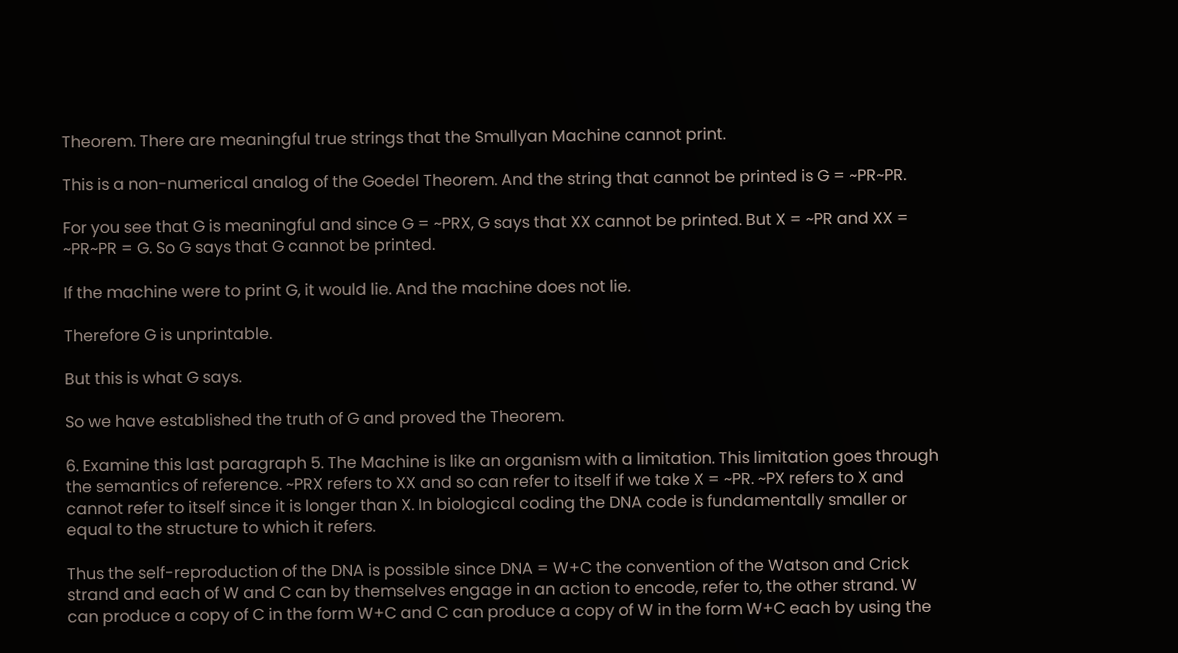Theorem. There are meaningful true strings that the Smullyan Machine cannot print.

This is a non-numerical analog of the Goedel Theorem. And the string that cannot be printed is G = ~PR~PR.

For you see that G is meaningful and since G = ~PRX, G says that XX cannot be printed. But X = ~PR and XX = ~PR~PR = G. So G says that G cannot be printed.

If the machine were to print G, it would lie. And the machine does not lie.

Therefore G is unprintable.

But this is what G says.

So we have established the truth of G and proved the Theorem.

6. Examine this last paragraph 5. The Machine is like an organism with a limitation. This limitation goes through the semantics of reference. ~PRX refers to XX and so can refer to itself if we take X = ~PR. ~PX refers to X and cannot refer to itself since it is longer than X. In biological coding the DNA code is fundamentally smaller or equal to the structure to which it refers.

Thus the self-reproduction of the DNA is possible since DNA = W+C the convention of the Watson and Crick strand and each of W and C can by themselves engage in an action to encode, refer to, the other strand. W can produce a copy of C in the form W+C and C can produce a copy of W in the form W+C each by using the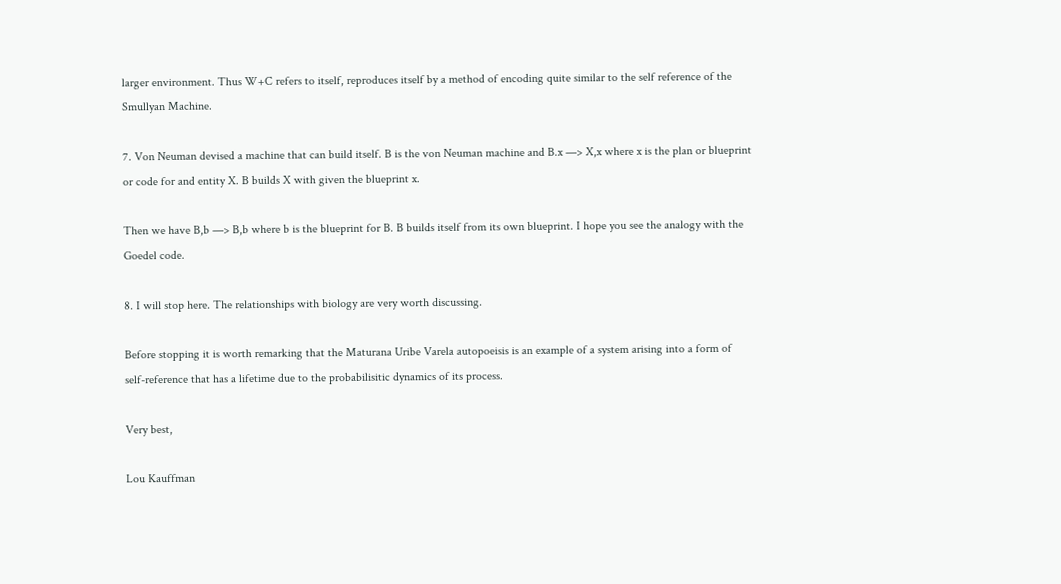larger environment. Thus W+C refers to itself, reproduces itself by a method of encoding quite similar to the self reference of the Smullyan Machine.

7. Von Neuman devised a machine that can build itself. B is the von Neuman machine and B.x —> X,x where x is the plan or blueprint or code for and entity X. B builds X with given the blueprint x.

Then we have B,b —> B,b where b is the blueprint for B. B builds itself from its own blueprint. I hope you see the analogy with the Goedel code.

8. I will stop here. The relationships with biology are very worth discussing.

Before stopping it is worth remarking that the Maturana Uribe Varela autopoeisis is an example of a system arising into a form of self-reference that has a lifetime due to the probabilisitic dynamics of its process.

Very best,

Lou Kauffman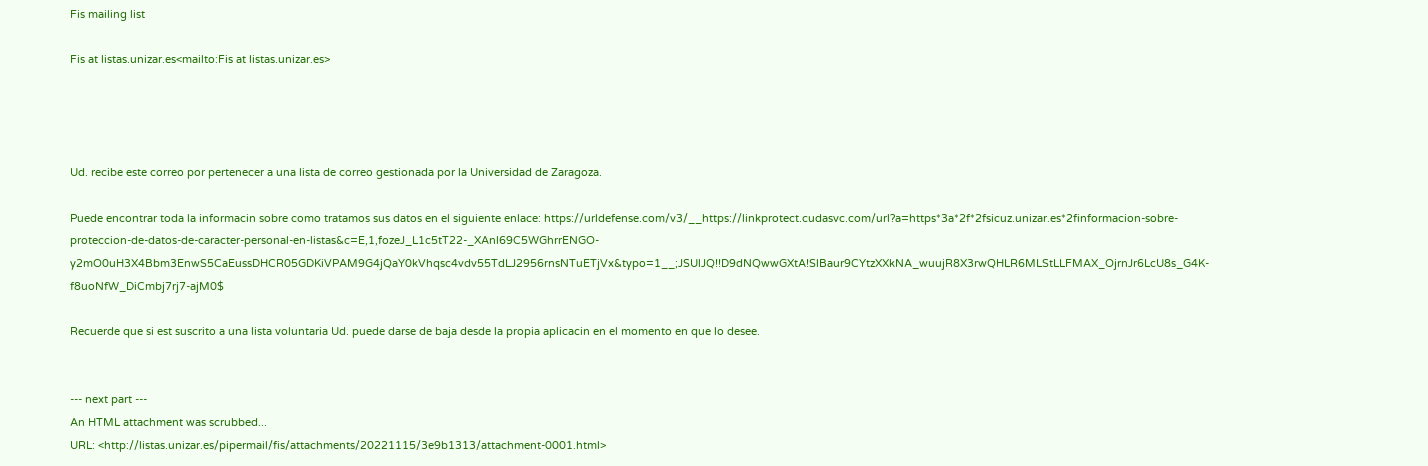Fis mailing list

Fis at listas.unizar.es<mailto:Fis at listas.unizar.es>




Ud. recibe este correo por pertenecer a una lista de correo gestionada por la Universidad de Zaragoza.

Puede encontrar toda la informacin sobre como tratamos sus datos en el siguiente enlace: https://urldefense.com/v3/__https://linkprotect.cudasvc.com/url?a=https*3a*2f*2fsicuz.unizar.es*2finformacion-sobre-proteccion-de-datos-de-caracter-personal-en-listas&c=E,1,fozeJ_L1c5tT22-_XAnl69C5WGhrrENGO-y2mO0uH3X4Bbm3EnwS5CaEussDHCR05GDKiVPAM9G4jQaY0kVhqsc4vdv55TdLJ2956rnsNTuETjVx&typo=1__;JSUlJQ!!D9dNQwwGXtA!SlBaur9CYtzXXkNA_wuujR8X3rwQHLR6MLStLLFMAX_OjrnJr6LcU8s_G4K-f8uoNfW_DiCmbj7rj7-ajM0$

Recuerde que si est suscrito a una lista voluntaria Ud. puede darse de baja desde la propia aplicacin en el momento en que lo desee.


--- next part ---
An HTML attachment was scrubbed...
URL: <http://listas.unizar.es/pipermail/fis/attachments/20221115/3e9b1313/attachment-0001.html>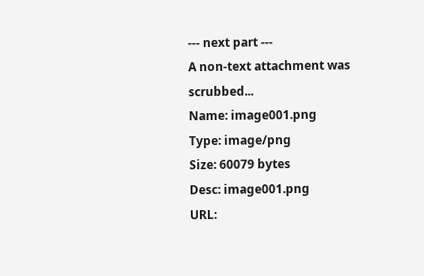--- next part ---
A non-text attachment was scrubbed...
Name: image001.png
Type: image/png
Size: 60079 bytes
Desc: image001.png
URL: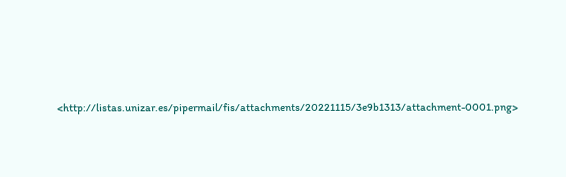<http://listas.unizar.es/pipermail/fis/attachments/20221115/3e9b1313/attachment-0001.png>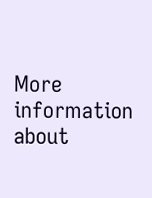More information about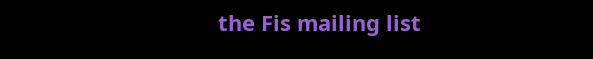the Fis mailing list